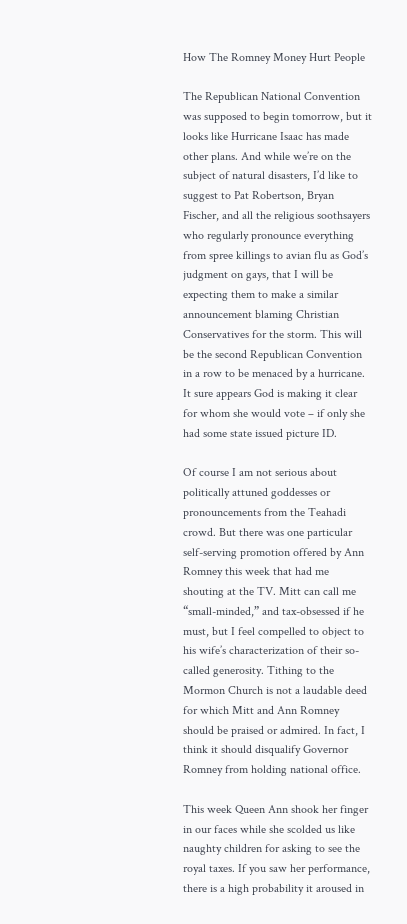How The Romney Money Hurt People

The Republican National Convention was supposed to begin tomorrow, but it looks like Hurricane Isaac has made other plans. And while we’re on the subject of natural disasters, I’d like to suggest to Pat Robertson, Bryan Fischer, and all the religious soothsayers who regularly pronounce everything from spree killings to avian flu as God’s judgment on gays, that I will be expecting them to make a similar announcement blaming Christian Conservatives for the storm. This will be the second Republican Convention in a row to be menaced by a hurricane. It sure appears God is making it clear for whom she would vote – if only she had some state issued picture ID.

Of course I am not serious about politically attuned goddesses or pronouncements from the Teahadi crowd. But there was one particular self-serving promotion offered by Ann Romney this week that had me shouting at the TV. Mitt can call me “small-minded,” and tax-obsessed if he must, but I feel compelled to object to his wife’s characterization of their so-called generosity. Tithing to the Mormon Church is not a laudable deed for which Mitt and Ann Romney should be praised or admired. In fact, I think it should disqualify Governor Romney from holding national office.

This week Queen Ann shook her finger in our faces while she scolded us like naughty children for asking to see the royal taxes. If you saw her performance, there is a high probability it aroused in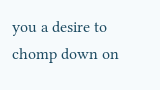you a desire to chomp down on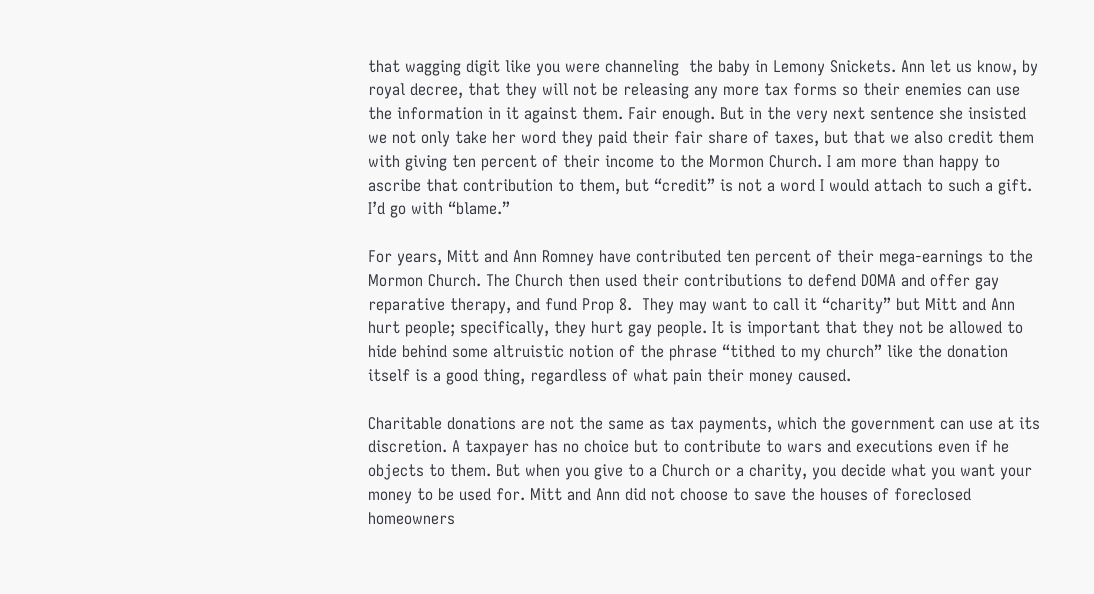that wagging digit like you were channeling  the baby in Lemony Snickets. Ann let us know, by royal decree, that they will not be releasing any more tax forms so their enemies can use the information in it against them. Fair enough. But in the very next sentence she insisted we not only take her word they paid their fair share of taxes, but that we also credit them with giving ten percent of their income to the Mormon Church. I am more than happy to ascribe that contribution to them, but “credit” is not a word I would attach to such a gift. I’d go with “blame.”

For years, Mitt and Ann Romney have contributed ten percent of their mega-earnings to the Mormon Church. The Church then used their contributions to defend DOMA and offer gay reparative therapy, and fund Prop 8.  They may want to call it “charity” but Mitt and Ann hurt people; specifically, they hurt gay people. It is important that they not be allowed to hide behind some altruistic notion of the phrase “tithed to my church” like the donation itself is a good thing, regardless of what pain their money caused.

Charitable donations are not the same as tax payments, which the government can use at its discretion. A taxpayer has no choice but to contribute to wars and executions even if he objects to them. But when you give to a Church or a charity, you decide what you want your money to be used for. Mitt and Ann did not choose to save the houses of foreclosed homeowners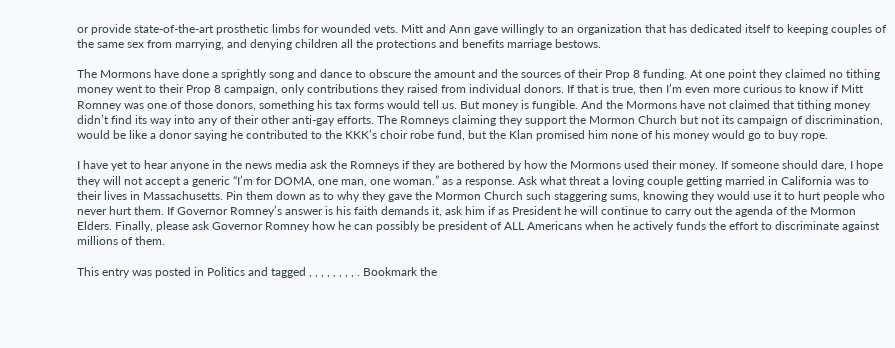or provide state-of-the-art prosthetic limbs for wounded vets. Mitt and Ann gave willingly to an organization that has dedicated itself to keeping couples of the same sex from marrying, and denying children all the protections and benefits marriage bestows.

The Mormons have done a sprightly song and dance to obscure the amount and the sources of their Prop 8 funding. At one point they claimed no tithing money went to their Prop 8 campaign, only contributions they raised from individual donors. If that is true, then I’m even more curious to know if Mitt Romney was one of those donors, something his tax forms would tell us. But money is fungible. And the Mormons have not claimed that tithing money didn’t find its way into any of their other anti-gay efforts. The Romneys claiming they support the Mormon Church but not its campaign of discrimination, would be like a donor saying he contributed to the KKK’s choir robe fund, but the Klan promised him none of his money would go to buy rope.

I have yet to hear anyone in the news media ask the Romneys if they are bothered by how the Mormons used their money. If someone should dare, I hope they will not accept a generic “I’m for DOMA, one man, one woman.” as a response. Ask what threat a loving couple getting married in California was to their lives in Massachusetts. Pin them down as to why they gave the Mormon Church such staggering sums, knowing they would use it to hurt people who never hurt them. If Governor Romney’s answer is his faith demands it, ask him if as President he will continue to carry out the agenda of the Mormon Elders. Finally, please ask Governor Romney how he can possibly be president of ALL Americans when he actively funds the effort to discriminate against millions of them.

This entry was posted in Politics and tagged , , , , , , , , . Bookmark the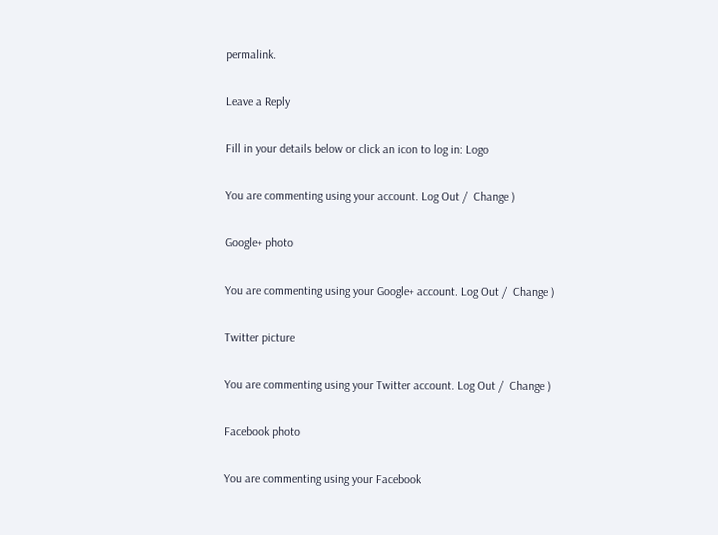permalink.

Leave a Reply

Fill in your details below or click an icon to log in: Logo

You are commenting using your account. Log Out /  Change )

Google+ photo

You are commenting using your Google+ account. Log Out /  Change )

Twitter picture

You are commenting using your Twitter account. Log Out /  Change )

Facebook photo

You are commenting using your Facebook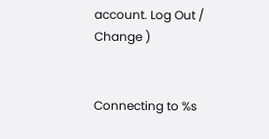account. Log Out /  Change )


Connecting to %s